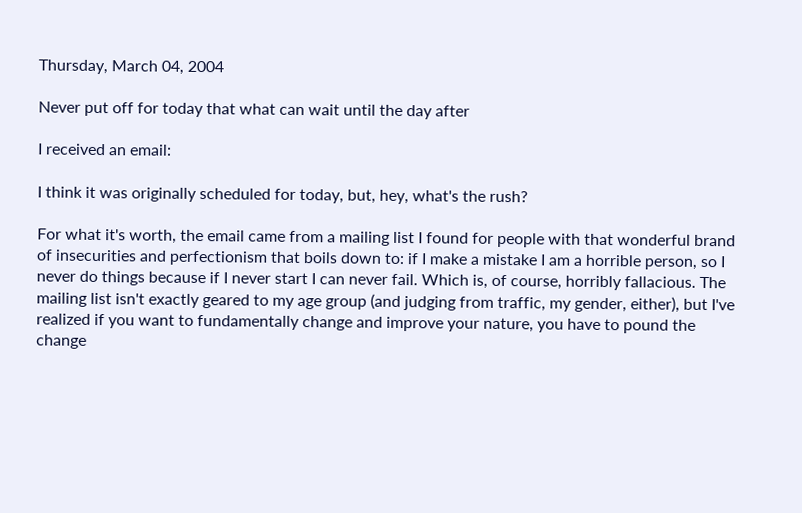Thursday, March 04, 2004

Never put off for today that what can wait until the day after

I received an email:

I think it was originally scheduled for today, but, hey, what's the rush?

For what it's worth, the email came from a mailing list I found for people with that wonderful brand of insecurities and perfectionism that boils down to: if I make a mistake I am a horrible person, so I never do things because if I never start I can never fail. Which is, of course, horribly fallacious. The mailing list isn't exactly geared to my age group (and judging from traffic, my gender, either), but I've realized if you want to fundamentally change and improve your nature, you have to pound the change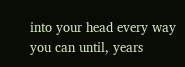into your head every way you can until, years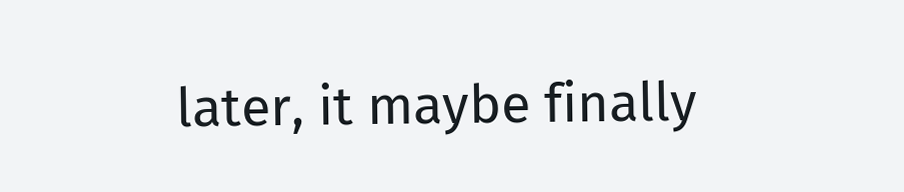later, it maybe finally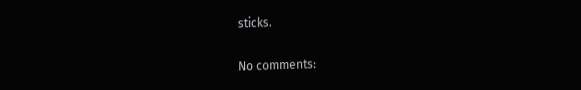sticks.

No comments: